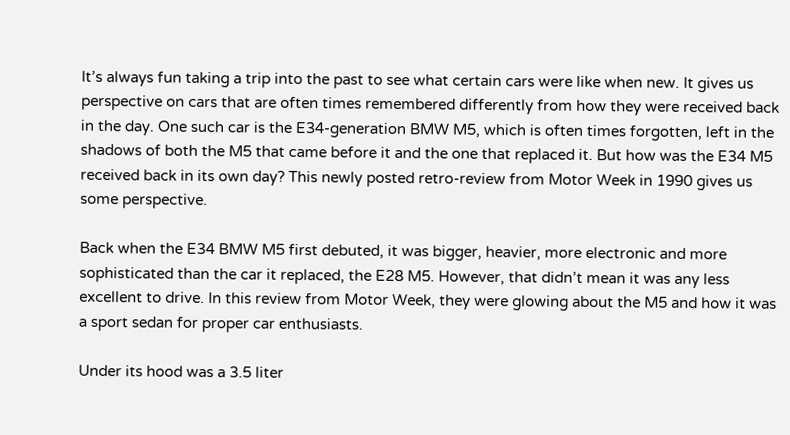It’s always fun taking a trip into the past to see what certain cars were like when new. It gives us perspective on cars that are often times remembered differently from how they were received back in the day. One such car is the E34-generation BMW M5, which is often times forgotten, left in the shadows of both the M5 that came before it and the one that replaced it. But how was the E34 M5 received back in its own day? This newly posted retro-review from Motor Week in 1990 gives us some perspective.

Back when the E34 BMW M5 first debuted, it was bigger, heavier, more electronic and more sophisticated than the car it replaced, the E28 M5. However, that didn’t mean it was any less excellent to drive. In this review from Motor Week, they were glowing about the M5 and how it was a sport sedan for proper car enthusiasts.

Under its hood was a 3.5 liter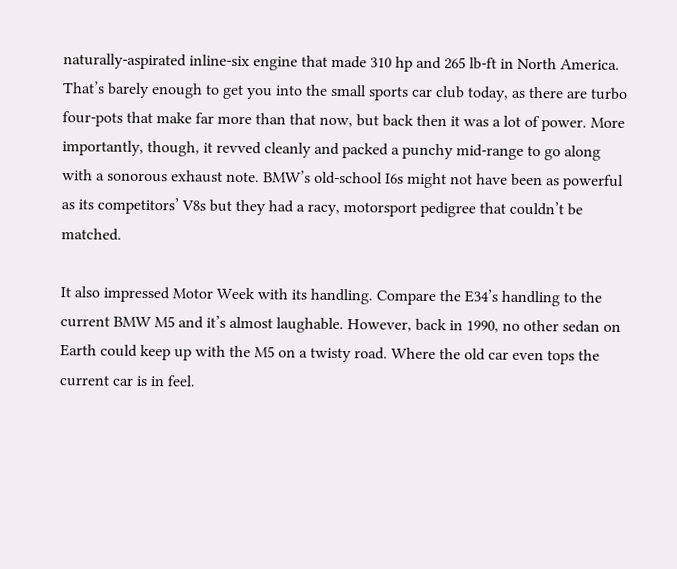naturally-aspirated inline-six engine that made 310 hp and 265 lb-ft in North America. That’s barely enough to get you into the small sports car club today, as there are turbo four-pots that make far more than that now, but back then it was a lot of power. More importantly, though, it revved cleanly and packed a punchy mid-range to go along with a sonorous exhaust note. BMW’s old-school I6s might not have been as powerful as its competitors’ V8s but they had a racy, motorsport pedigree that couldn’t be matched.

It also impressed Motor Week with its handling. Compare the E34’s handling to the current BMW M5 and it’s almost laughable. However, back in 1990, no other sedan on Earth could keep up with the M5 on a twisty road. Where the old car even tops the current car is in feel.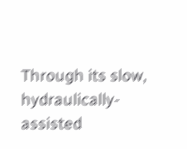Through its slow, hydraulically-assisted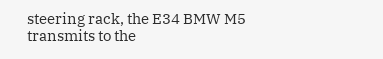steering rack, the E34 BMW M5 transmits to the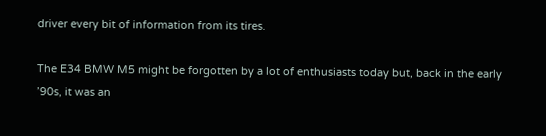driver every bit of information from its tires.

The E34 BMW M5 might be forgotten by a lot of enthusiasts today but, back in the early ’90s, it was an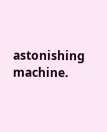astonishing machine.